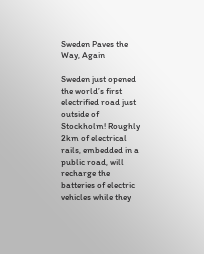Sweden Paves the Way, Again

Sweden just opened the world’s first electrified road just outside of Stockholm! Roughly 2km of electrical rails, embedded in a public road, will recharge the batteries of electric vehicles while they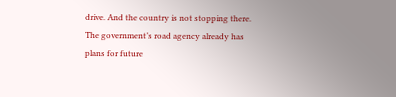drive. And the country is not stopping there. The government’s road agency already has plans for future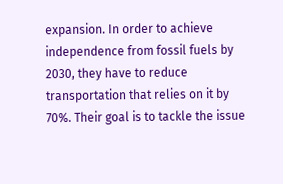expansion. In order to achieve independence from fossil fuels by 2030, they have to reduce transportation that relies on it by 70%. Their goal is to tackle the issue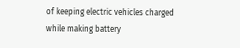of keeping electric vehicles charged while making battery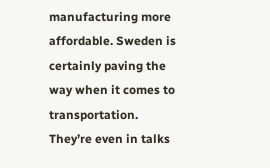manufacturing more affordable. Sweden is certainly paving the way when it comes to transportation. They’re even in talks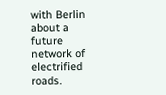with Berlin about a future network of electrified roads.